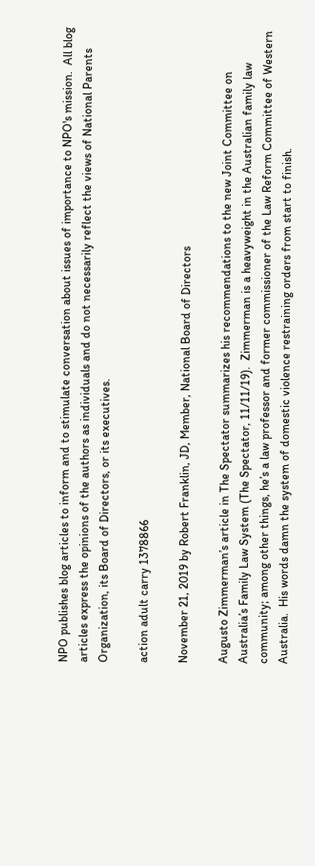NPO publishes blog articles to inform and to stimulate conversation about issues of importance to NPO's mission.  All blog articles express the opinions of the authors as individuals and do not necessarily reflect the views of National Parents Organization, its Board of Directors, or its executives.

action adult carry 1378866

November 21, 2019 by Robert Franklin, JD, Member, National Board of Directors

Augusto Zimmerman’s article in The Spectator summarizes his recommendations to the new Joint Committee on Australia’s Family Law System (The Spectator, 11/11/19).  Zimmerman is a heavyweight in the Australian family law community; among other things, he’s a law professor and former commissioner of the Law Reform Committee of Western Australia.  His words damn the system of domestic violence restraining orders from start to finish.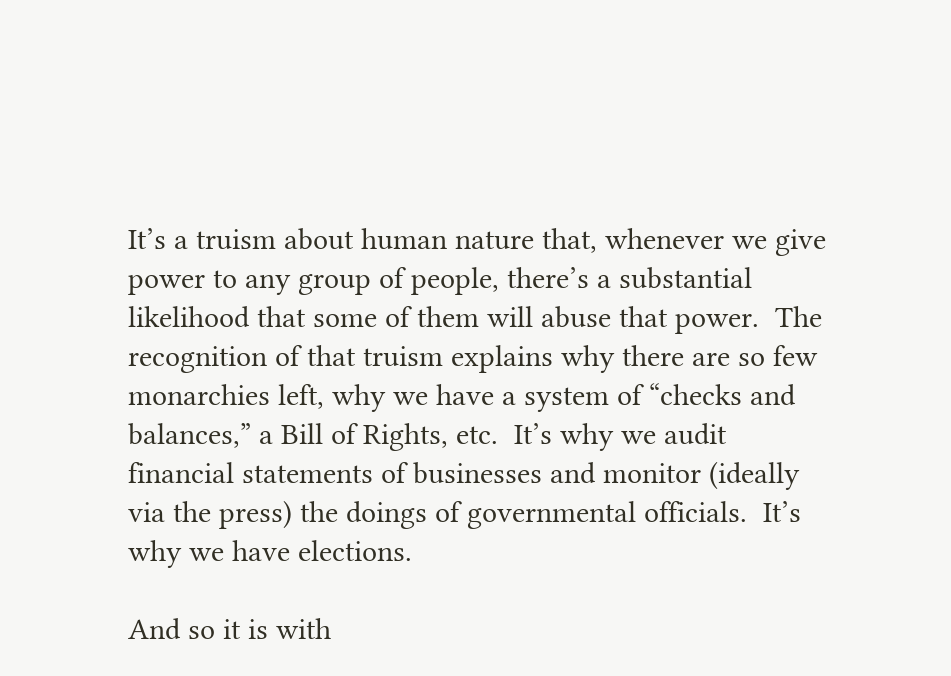It’s a truism about human nature that, whenever we give power to any group of people, there’s a substantial likelihood that some of them will abuse that power.  The recognition of that truism explains why there are so few monarchies left, why we have a system of “checks and balances,” a Bill of Rights, etc.  It’s why we audit financial statements of businesses and monitor (ideally via the press) the doings of governmental officials.  It’s why we have elections.

And so it is with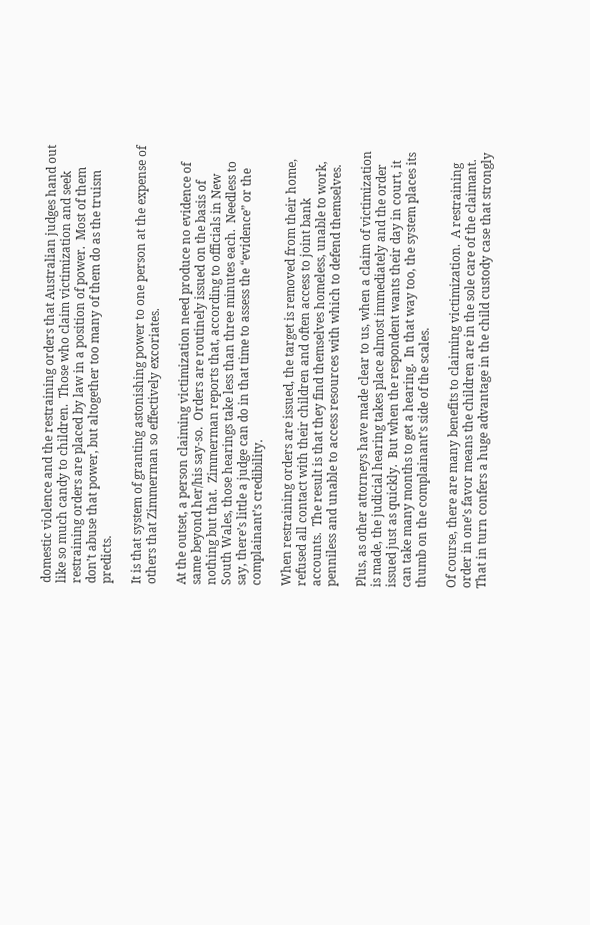domestic violence and the restraining orders that Australian judges hand out like so much candy to children.  Those who claim victimization and seek restraining orders are placed by law in a position of power.  Most of them don’t abuse that power, but altogether too many of them do as the truism predicts.

It is that system of granting astonishing power to one person at the expense of others that Zimmerman so effectively excoriates.

At the outset, a person claiming victimization need produce no evidence of same beyond her/his say-so.  Orders are routinely issued on the basis of nothing but that.  Zimmerman reports that, according to officials in New South Wales, those hearings take less than three minutes each.  Needless to say, there’s little a judge can do in that time to assess the “evidence” or the complainant’s credibility.

When restraining orders are issued, the target is removed from their home, refused all contact with their children and often access to joint bank accounts.  The result is that they find themselves homeless, unable to work, penniless and unable to access resources with which to defend themselves.

Plus, as other attorneys have made clear to us, when a claim of victimization is made, the judicial hearing takes place almost immediately and the order issued just as quickly.  But when the respondent wants their day in court, it can take many months to get a hearing.  In that way too, the system places its thumb on the complainant’s side of the scales.

Of course, there are many benefits to claiming victimization.  A restraining order in one’s favor means the children are in the sole care of the claimant.  That in turn confers a huge advantage in the child custody case that strongly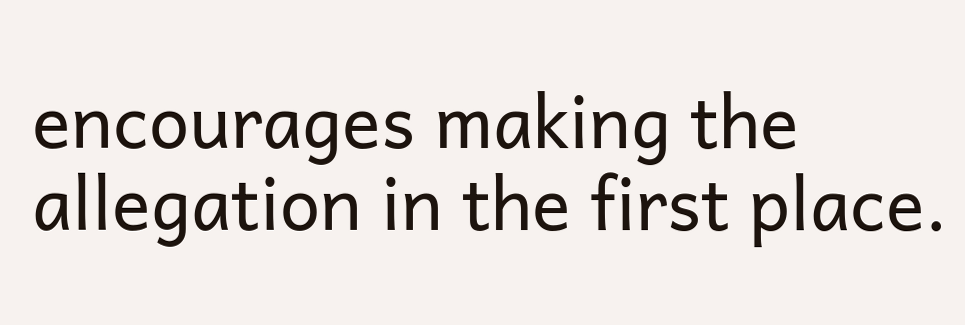encourages making the allegation in the first place.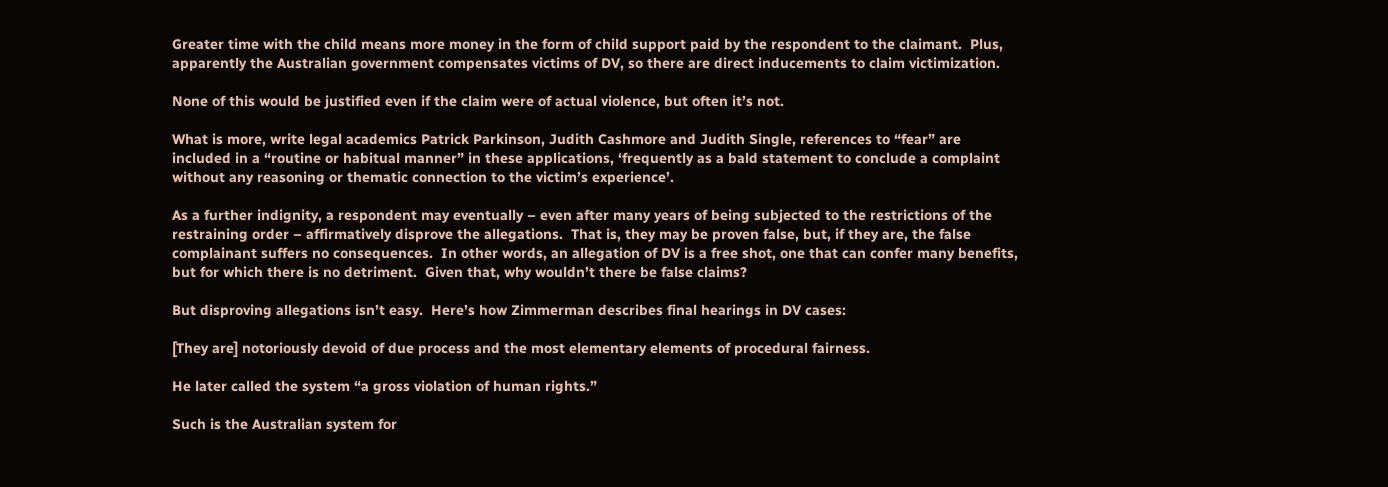Greater time with the child means more money in the form of child support paid by the respondent to the claimant.  Plus, apparently the Australian government compensates victims of DV, so there are direct inducements to claim victimization.

None of this would be justified even if the claim were of actual violence, but often it’s not.

What is more, write legal academics Patrick Parkinson, Judith Cashmore and Judith Single, references to “fear” are included in a “routine or habitual manner” in these applications, ‘frequently as a bald statement to conclude a complaint without any reasoning or thematic connection to the victim’s experience’.

As a further indignity, a respondent may eventually – even after many years of being subjected to the restrictions of the restraining order – affirmatively disprove the allegations.  That is, they may be proven false, but, if they are, the false complainant suffers no consequences.  In other words, an allegation of DV is a free shot, one that can confer many benefits, but for which there is no detriment.  Given that, why wouldn’t there be false claims?

But disproving allegations isn’t easy.  Here’s how Zimmerman describes final hearings in DV cases:

[They are] notoriously devoid of due process and the most elementary elements of procedural fairness.

He later called the system “a gross violation of human rights.”

Such is the Australian system for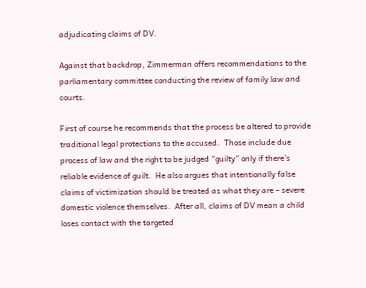adjudicating claims of DV.

Against that backdrop, Zimmerman offers recommendations to the parliamentary committee conducting the review of family law and courts.

First of course he recommends that the process be altered to provide traditional legal protections to the accused.  Those include due process of law and the right to be judged “guilty” only if there’s reliable evidence of guilt.  He also argues that intentionally false claims of victimization should be treated as what they are – severe domestic violence themselves.  After all, claims of DV mean a child loses contact with the targeted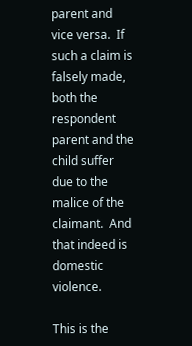parent and vice versa.  If such a claim is falsely made, both the respondent parent and the child suffer due to the malice of the claimant.  And that indeed is domestic violence.

This is the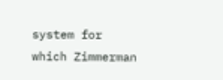system for which Zimmerman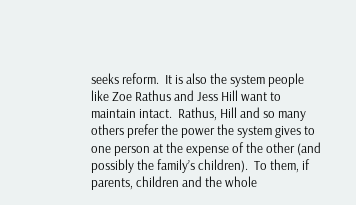seeks reform.  It is also the system people like Zoe Rathus and Jess Hill want to maintain intact.  Rathus, Hill and so many others prefer the power the system gives to one person at the expense of the other (and possibly the family’s children).  To them, if parents, children and the whole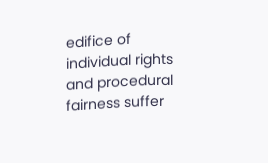edifice of individual rights and procedural fairness suffer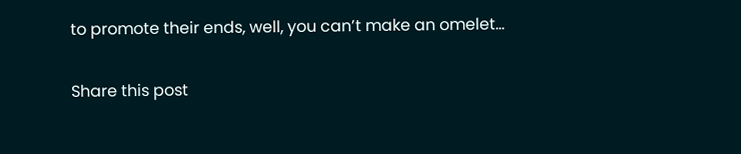to promote their ends, well, you can’t make an omelet…

Share this post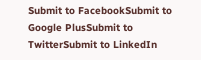Submit to FacebookSubmit to Google PlusSubmit to TwitterSubmit to LinkedIn